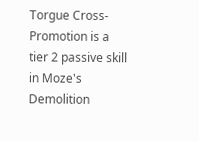Torgue Cross-Promotion is a tier 2 passive skill in Moze's Demolition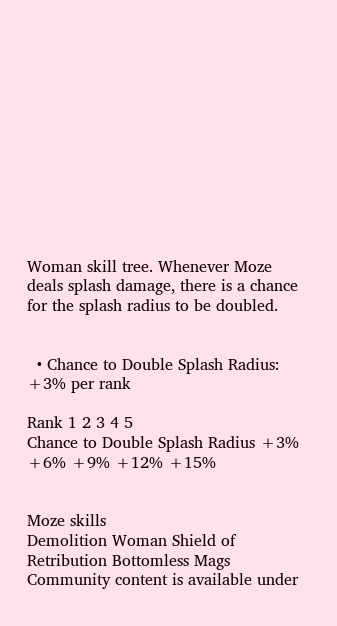Woman skill tree. Whenever Moze deals splash damage, there is a chance for the splash radius to be doubled.


  • Chance to Double Splash Radius: +3% per rank

Rank 1 2 3 4 5
Chance to Double Splash Radius +3% +6% +9% +12% +15%


Moze skills
Demolition Woman Shield of Retribution Bottomless Mags
Community content is available under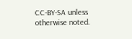CC-BY-SA unless otherwise noted.